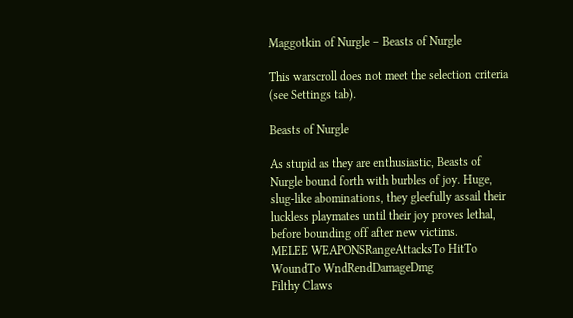Maggotkin of Nurgle – Beasts of Nurgle

This warscroll does not meet the selection criteria (see Settings tab).

Beasts of Nurgle

As stupid as they are enthusiastic, Beasts of Nurgle bound forth with burbles of joy. Huge, slug-like abominations, they gleefully assail their luckless playmates until their joy proves lethal, before bounding off after new victims.
MELEE WEAPONSRangeAttacksTo HitTo WoundTo WndRendDamageDmg
Filthy Claws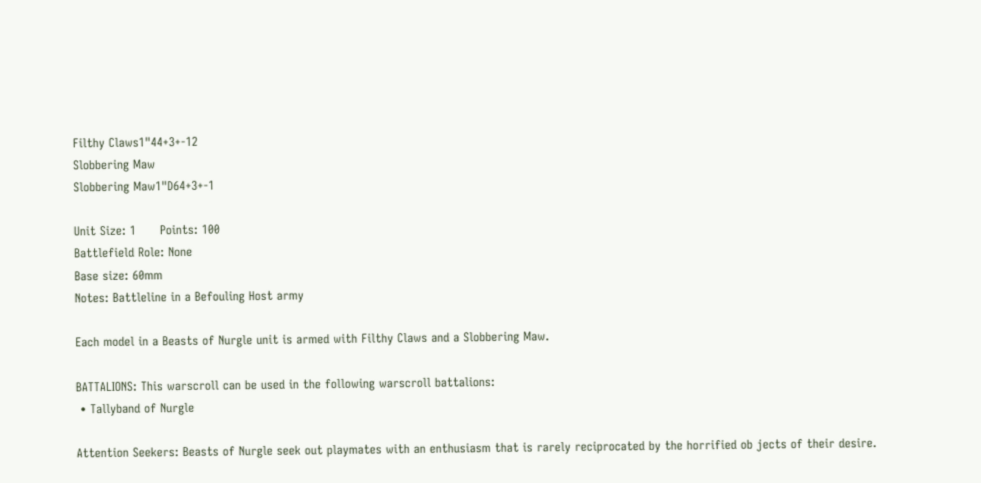Filthy Claws1"44+3+-12
Slobbering Maw
Slobbering Maw1"D64+3+-1

Unit Size: 1      Points: 100
Battlefield Role: None
Base size: 60mm
Notes: Battleline in a Befouling Host army

Each model in a Beasts of Nurgle unit is armed with Filthy Claws and a Slobbering Maw.

BATTALIONS: This warscroll can be used in the following warscroll battalions:
 • Tallyband of Nurgle

Attention Seekers: Beasts of Nurgle seek out playmates with an enthusiasm that is rarely reciprocated by the horrified ob jects of their desire.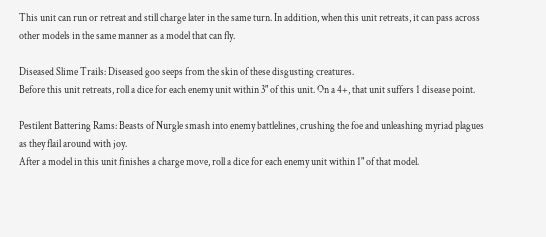This unit can run or retreat and still charge later in the same turn. In addition, when this unit retreats, it can pass across other models in the same manner as a model that can fly.

Diseased Slime Trails: Diseased goo seeps from the skin of these disgusting creatures.
Before this unit retreats, roll a dice for each enemy unit within 3" of this unit. On a 4+, that unit suffers 1 disease point.

Pestilent Battering Rams: Beasts of Nurgle smash into enemy battlelines, crushing the foe and unleashing myriad plagues as they flail around with joy.
After a model in this unit finishes a charge move, roll a dice for each enemy unit within 1" of that model.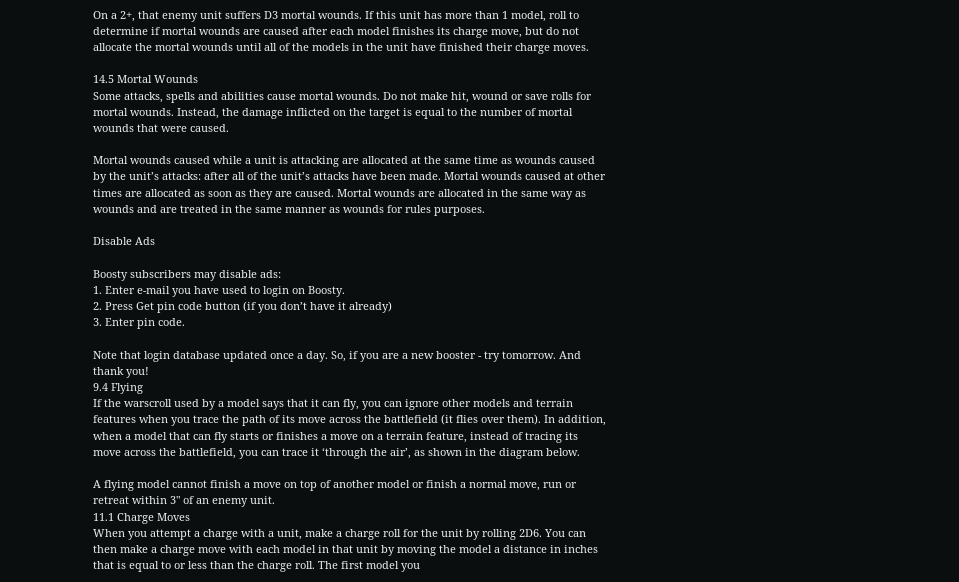On a 2+, that enemy unit suffers D3 mortal wounds. If this unit has more than 1 model, roll to determine if mortal wounds are caused after each model finishes its charge move, but do not allocate the mortal wounds until all of the models in the unit have finished their charge moves.

14.5 Mortal Wounds
Some attacks, spells and abilities cause mortal wounds. Do not make hit, wound or save rolls for mortal wounds. Instead, the damage inflicted on the target is equal to the number of mortal wounds that were caused.

Mortal wounds caused while a unit is attacking are allocated at the same time as wounds caused by the unit’s attacks: after all of the unit’s attacks have been made. Mortal wounds caused at other times are allocated as soon as they are caused. Mortal wounds are allocated in the same way as wounds and are treated in the same manner as wounds for rules purposes.

Disable Ads

Boosty subscribers may disable ads:
1. Enter e-mail you have used to login on Boosty.
2. Press Get pin code button (if you don’t have it already)
3. Enter pin code.

Note that login database updated once a day. So, if you are a new booster - try tomorrow. And thank you!
9.4 Flying
If the warscroll used by a model says that it can fly, you can ignore other models and terrain features when you trace the path of its move across the battlefield (it flies over them). In addition, when a model that can fly starts or finishes a move on a terrain feature, instead of tracing its move across the battlefield, you can trace it ‘through the air’, as shown in the diagram below.

A flying model cannot finish a move on top of another model or finish a normal move, run or retreat within 3" of an enemy unit.
11.1 Charge Moves
When you attempt a charge with a unit, make a charge roll for the unit by rolling 2D6. You can then make a charge move with each model in that unit by moving the model a distance in inches that is equal to or less than the charge roll. The first model you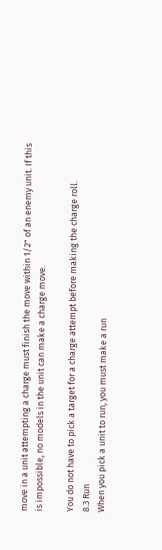move in a unit attempting a charge must finish the move within 1/2" of an enemy unit. If this is impossible, no models in the unit can make a charge move.

You do not have to pick a target for a charge attempt before making the charge roll.
8.3 Run
When you pick a unit to run, you must make a run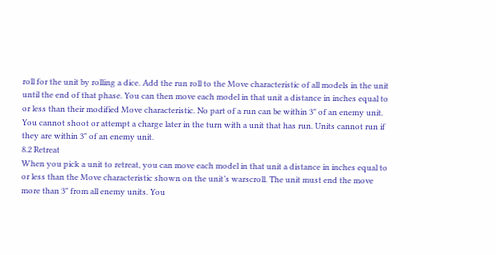roll for the unit by rolling a dice. Add the run roll to the Move characteristic of all models in the unit until the end of that phase. You can then move each model in that unit a distance in inches equal to or less than their modified Move characteristic. No part of a run can be within 3" of an enemy unit. You cannot shoot or attempt a charge later in the turn with a unit that has run. Units cannot run if they are within 3" of an enemy unit.
8.2 Retreat
When you pick a unit to retreat, you can move each model in that unit a distance in inches equal to or less than the Move characteristic shown on the unit’s warscroll. The unit must end the move more than 3" from all enemy units. You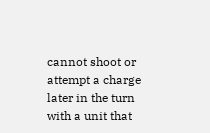cannot shoot or attempt a charge later in the turn with a unit that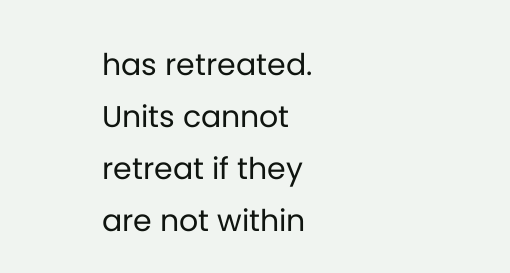has retreated. Units cannot retreat if they are not within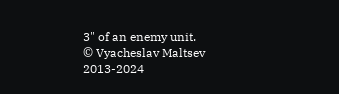3" of an enemy unit.
© Vyacheslav Maltsev 2013-2024